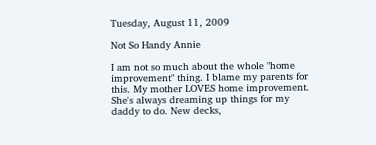Tuesday, August 11, 2009

Not So Handy Annie

I am not so much about the whole "home improvement" thing. I blame my parents for this. My mother LOVES home improvement. She's always dreaming up things for my daddy to do. New decks,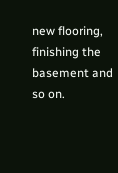new flooring, finishing the basement and so on.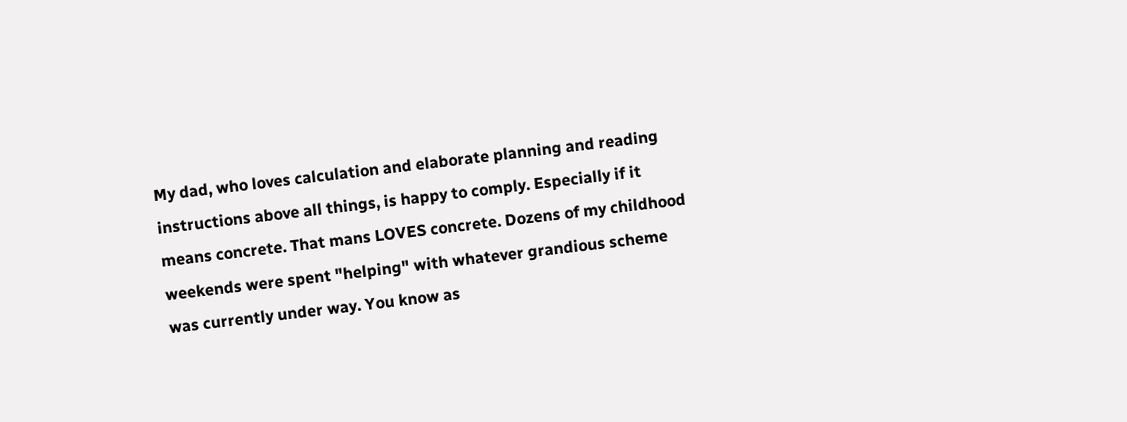My dad, who loves calculation and elaborate planning and reading instructions above all things, is happy to comply. Especially if it means concrete. That mans LOVES concrete. Dozens of my childhood weekends were spent "helping" with whatever grandious scheme was currently under way. You know as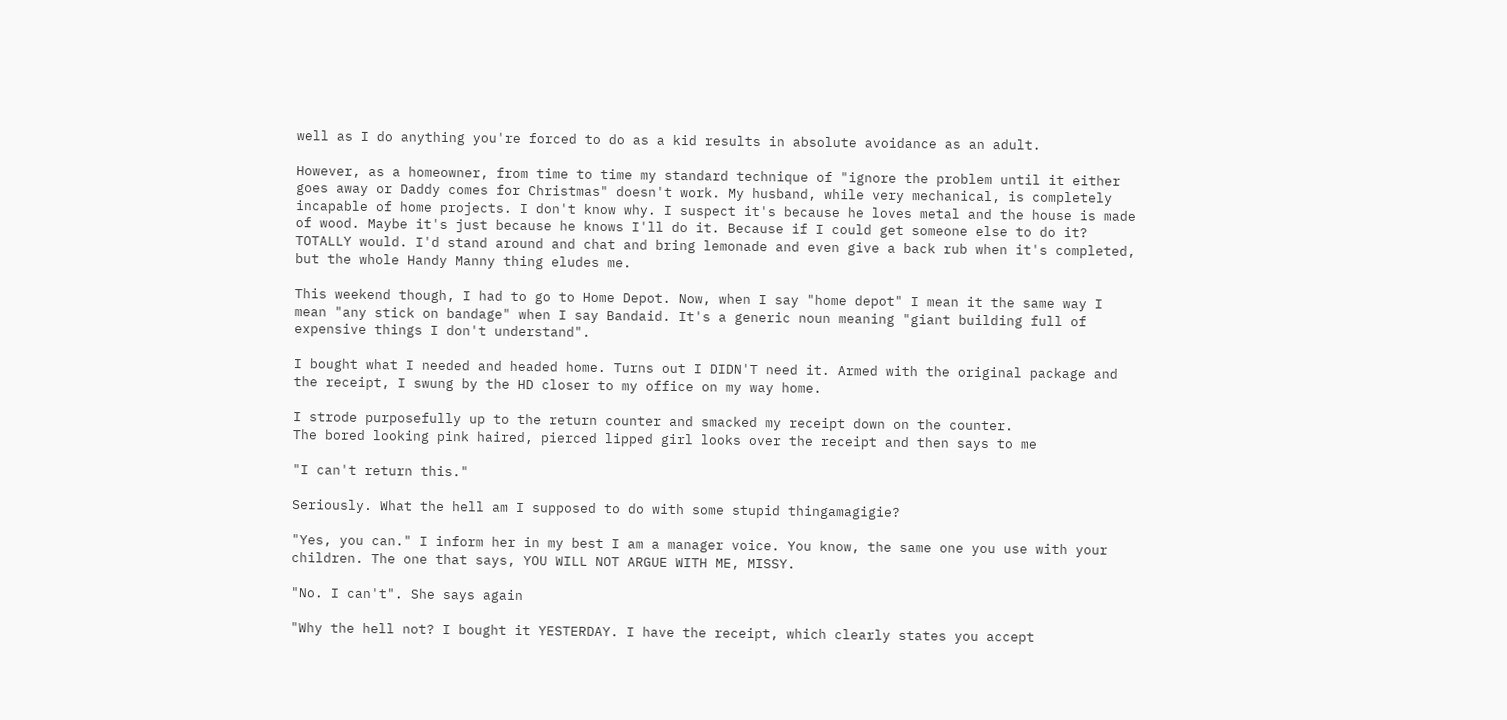well as I do anything you're forced to do as a kid results in absolute avoidance as an adult.

However, as a homeowner, from time to time my standard technique of "ignore the problem until it either goes away or Daddy comes for Christmas" doesn't work. My husband, while very mechanical, is completely incapable of home projects. I don't know why. I suspect it's because he loves metal and the house is made of wood. Maybe it's just because he knows I'll do it. Because if I could get someone else to do it? TOTALLY would. I'd stand around and chat and bring lemonade and even give a back rub when it's completed, but the whole Handy Manny thing eludes me.

This weekend though, I had to go to Home Depot. Now, when I say "home depot" I mean it the same way I mean "any stick on bandage" when I say Bandaid. It's a generic noun meaning "giant building full of expensive things I don't understand".

I bought what I needed and headed home. Turns out I DIDN'T need it. Armed with the original package and the receipt, I swung by the HD closer to my office on my way home.

I strode purposefully up to the return counter and smacked my receipt down on the counter.
The bored looking pink haired, pierced lipped girl looks over the receipt and then says to me

"I can't return this."

Seriously. What the hell am I supposed to do with some stupid thingamagigie?

"Yes, you can." I inform her in my best I am a manager voice. You know, the same one you use with your children. The one that says, YOU WILL NOT ARGUE WITH ME, MISSY.

"No. I can't". She says again

"Why the hell not? I bought it YESTERDAY. I have the receipt, which clearly states you accept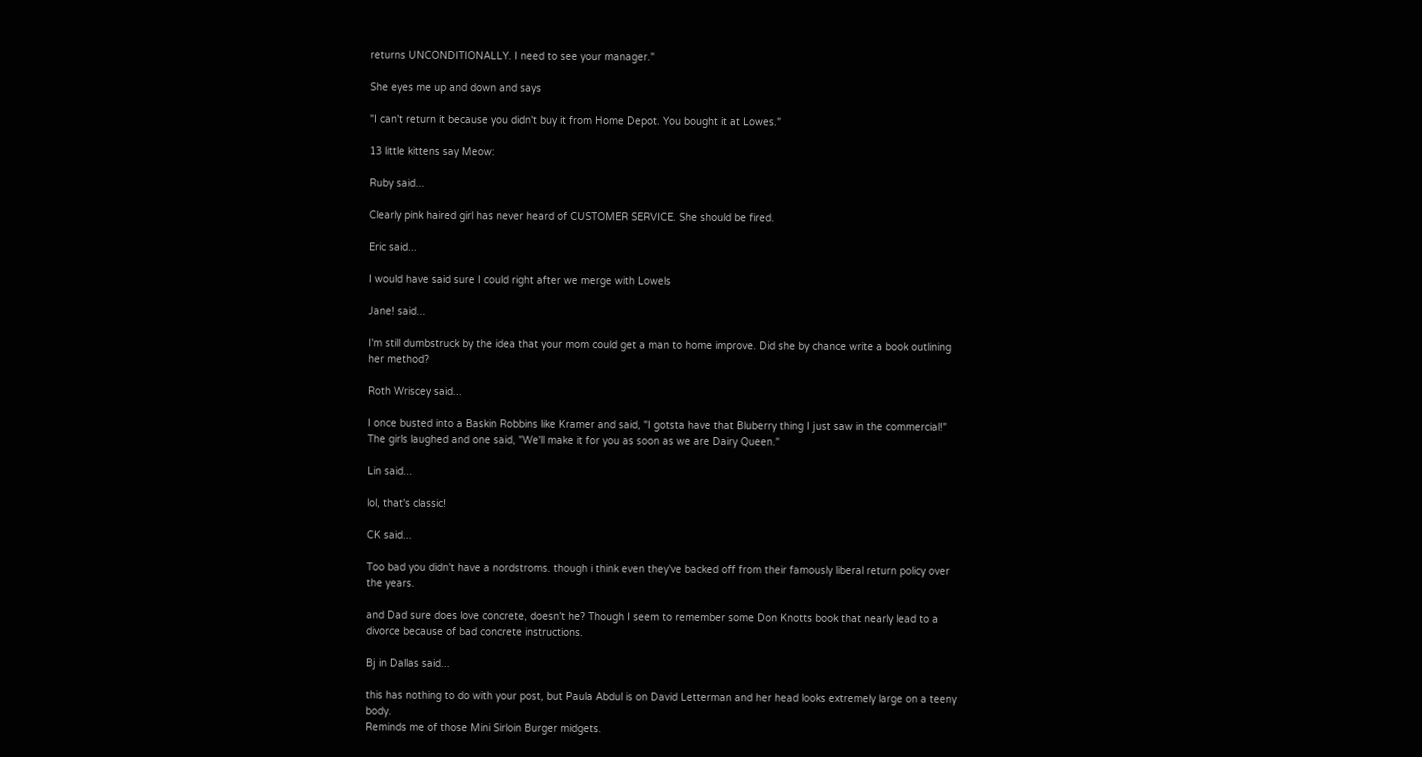returns UNCONDITIONALLY. I need to see your manager."

She eyes me up and down and says

"I can't return it because you didn't buy it from Home Depot. You bought it at Lowes."

13 little kittens say Meow:

Ruby said...

Clearly pink haired girl has never heard of CUSTOMER SERVICE. She should be fired.

Eric said...

I would have said sure I could right after we merge with Lowels

Jane! said...

I'm still dumbstruck by the idea that your mom could get a man to home improve. Did she by chance write a book outlining her method?

Roth Wriscey said...

I once busted into a Baskin Robbins like Kramer and said, "I gotsta have that Bluberry thing I just saw in the commercial!" The girls laughed and one said, "We'll make it for you as soon as we are Dairy Queen."

Lin said...

lol, that's classic!

CK said...

Too bad you didn't have a nordstroms. though i think even they've backed off from their famously liberal return policy over the years.

and Dad sure does love concrete, doesn't he? Though I seem to remember some Don Knotts book that nearly lead to a divorce because of bad concrete instructions.

Bj in Dallas said...

this has nothing to do with your post, but Paula Abdul is on David Letterman and her head looks extremely large on a teeny body.
Reminds me of those Mini Sirloin Burger midgets.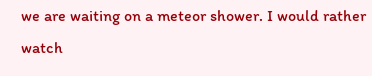we are waiting on a meteor shower. I would rather watch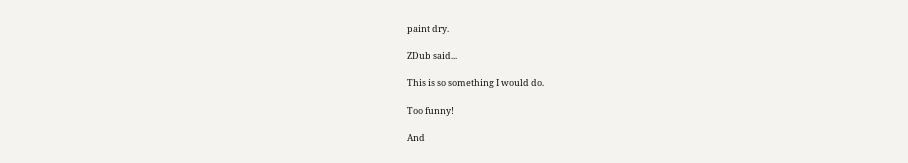paint dry.

ZDub said...

This is so something I would do.

Too funny!

And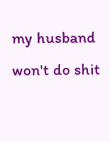my husband won't do shit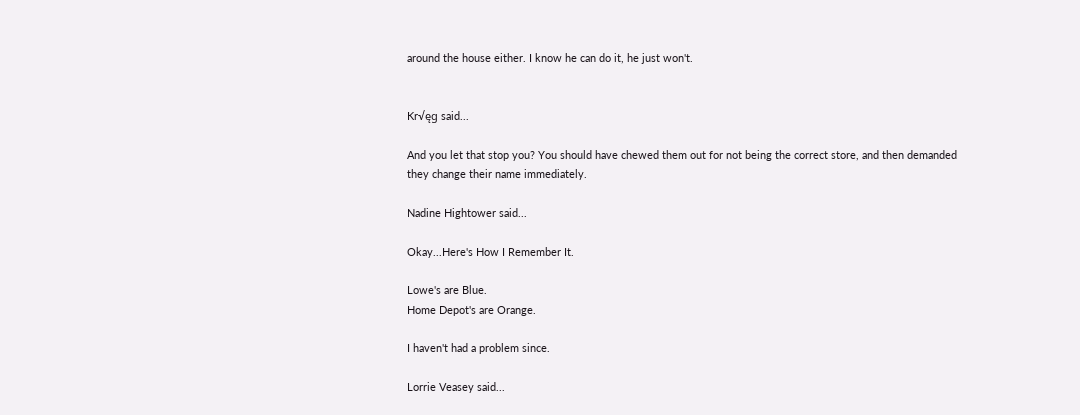around the house either. I know he can do it, he just won't.


Kr√ęg said...

And you let that stop you? You should have chewed them out for not being the correct store, and then demanded they change their name immediately.

Nadine Hightower said...

Okay...Here's How I Remember It.

Lowe's are Blue.
Home Depot's are Orange.

I haven't had a problem since.

Lorrie Veasey said...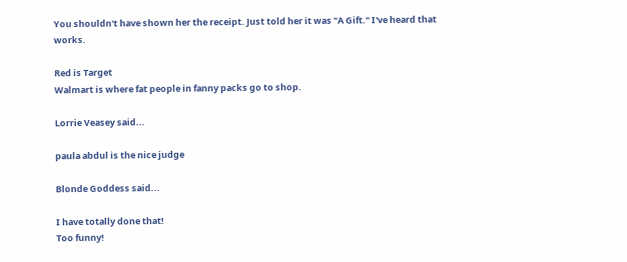You shouldn't have shown her the receipt. Just told her it was "A Gift." I've heard that works.

Red is Target
Walmart is where fat people in fanny packs go to shop.

Lorrie Veasey said...

paula abdul is the nice judge

Blonde Goddess said...

I have totally done that!
Too funny!